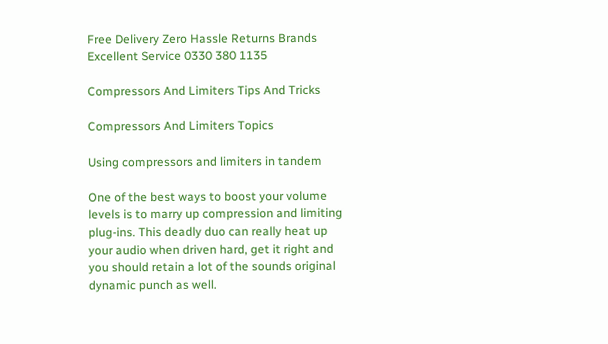Free Delivery Zero Hassle Returns Brands Excellent Service 0330 380 1135

Compressors And Limiters Tips And Tricks

Compressors And Limiters Topics

Using compressors and limiters in tandem

One of the best ways to boost your volume levels is to marry up compression and limiting plug-ins. This deadly duo can really heat up your audio when driven hard, get it right and you should retain a lot of the sounds original dynamic punch as well.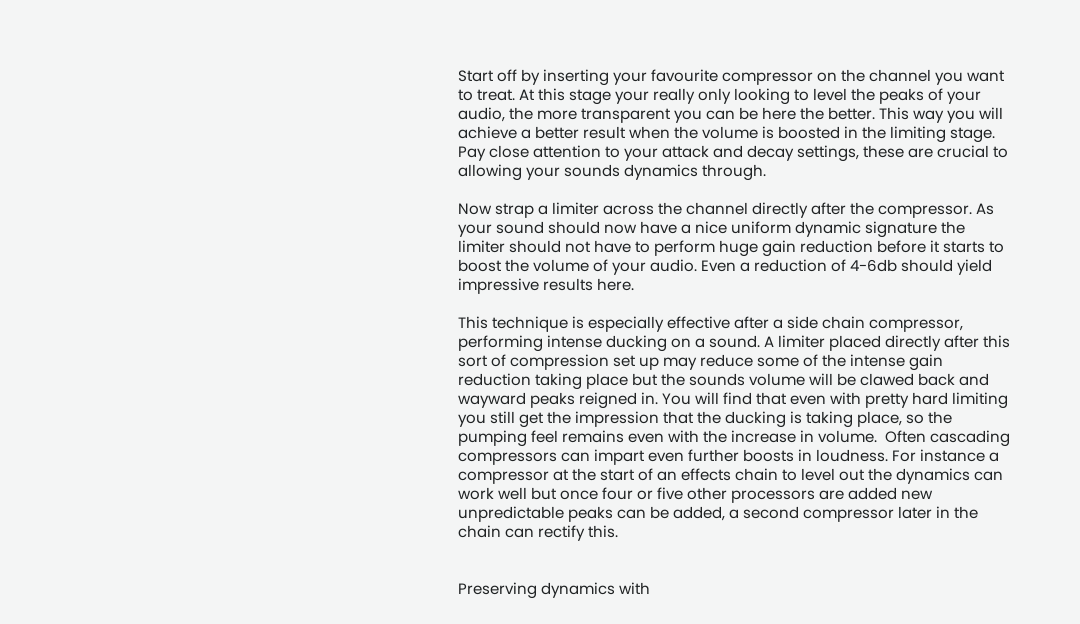Start off by inserting your favourite compressor on the channel you want to treat. At this stage your really only looking to level the peaks of your audio, the more transparent you can be here the better. This way you will achieve a better result when the volume is boosted in the limiting stage. Pay close attention to your attack and decay settings, these are crucial to allowing your sounds dynamics through.

Now strap a limiter across the channel directly after the compressor. As your sound should now have a nice uniform dynamic signature the limiter should not have to perform huge gain reduction before it starts to boost the volume of your audio. Even a reduction of 4-6db should yield impressive results here.

This technique is especially effective after a side chain compressor, performing intense ducking on a sound. A limiter placed directly after this sort of compression set up may reduce some of the intense gain reduction taking place but the sounds volume will be clawed back and wayward peaks reigned in. You will find that even with pretty hard limiting you still get the impression that the ducking is taking place, so the pumping feel remains even with the increase in volume.  Often cascading compressors can impart even further boosts in loudness. For instance a compressor at the start of an effects chain to level out the dynamics can work well but once four or five other processors are added new unpredictable peaks can be added, a second compressor later in the chain can rectify this.


Preserving dynamics with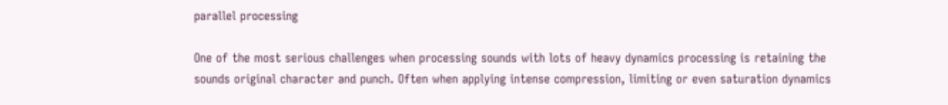parallel processing

One of the most serious challenges when processing sounds with lots of heavy dynamics processing is retaining the sounds original character and punch. Often when applying intense compression, limiting or even saturation dynamics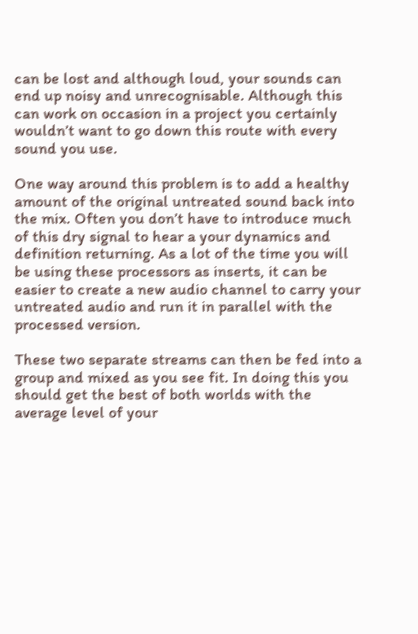can be lost and although loud, your sounds can end up noisy and unrecognisable. Although this can work on occasion in a project you certainly wouldn’t want to go down this route with every sound you use.

One way around this problem is to add a healthy amount of the original untreated sound back into the mix. Often you don’t have to introduce much of this dry signal to hear a your dynamics and definition returning. As a lot of the time you will be using these processors as inserts, it can be easier to create a new audio channel to carry your untreated audio and run it in parallel with the processed version.

These two separate streams can then be fed into a group and mixed as you see fit. In doing this you should get the best of both worlds with the average level of your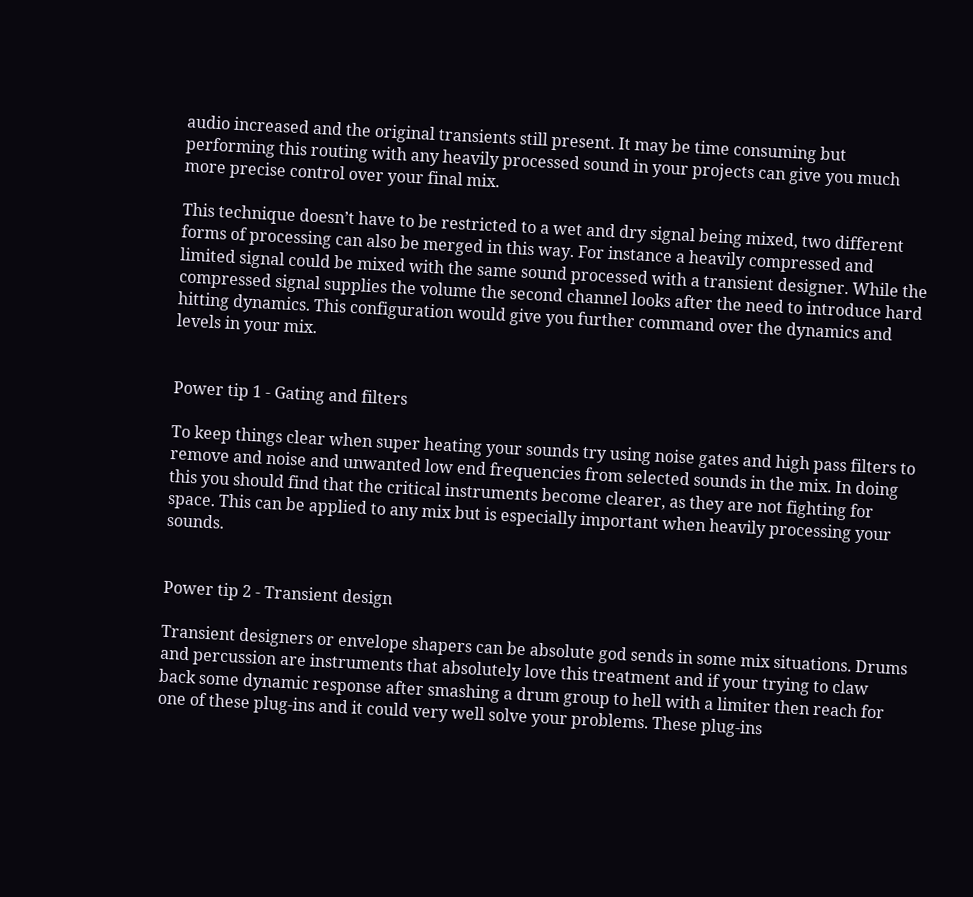audio increased and the original transients still present. It may be time consuming but performing this routing with any heavily processed sound in your projects can give you much more precise control over your final mix.

This technique doesn’t have to be restricted to a wet and dry signal being mixed, two different forms of processing can also be merged in this way. For instance a heavily compressed and limited signal could be mixed with the same sound processed with a transient designer. While the compressed signal supplies the volume the second channel looks after the need to introduce hard hitting dynamics. This configuration would give you further command over the dynamics and levels in your mix.


Power tip 1 - Gating and filters

To keep things clear when super heating your sounds try using noise gates and high pass filters to remove and noise and unwanted low end frequencies from selected sounds in the mix. In doing this you should find that the critical instruments become clearer, as they are not fighting for space. This can be applied to any mix but is especially important when heavily processing your sounds.


Power tip 2 - Transient design

Transient designers or envelope shapers can be absolute god sends in some mix situations. Drums and percussion are instruments that absolutely love this treatment and if your trying to claw back some dynamic response after smashing a drum group to hell with a limiter then reach for one of these plug-ins and it could very well solve your problems. These plug-ins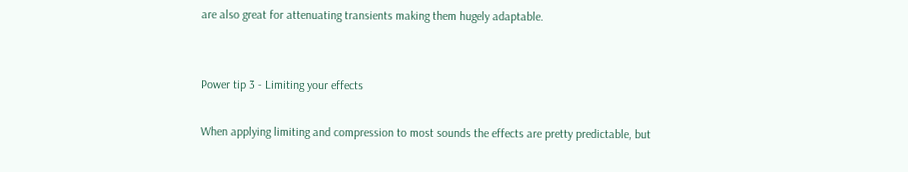are also great for attenuating transients making them hugely adaptable.


Power tip 3 - Limiting your effects

When applying limiting and compression to most sounds the effects are pretty predictable, but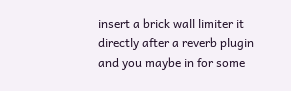insert a brick wall limiter it directly after a reverb plugin and you maybe in for some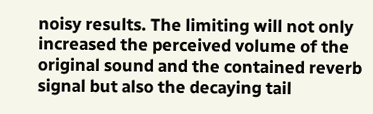noisy results. The limiting will not only increased the perceived volume of the original sound and the contained reverb signal but also the decaying tail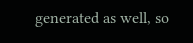generated as well, so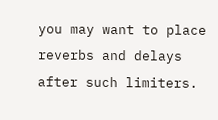you may want to place reverbs and delays after such limiters.